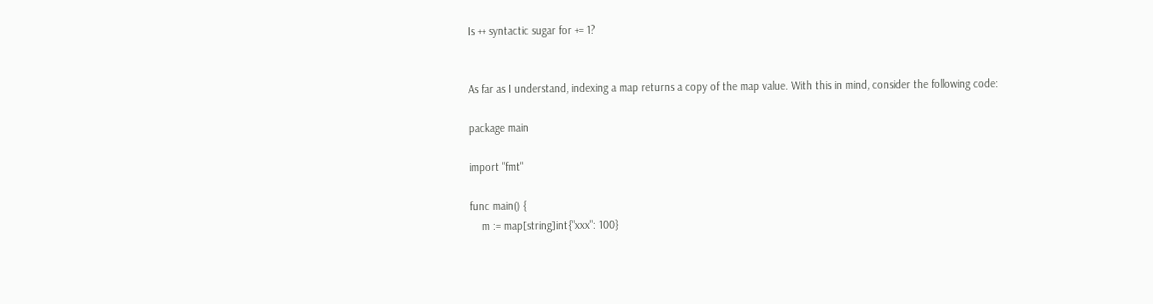Is ++ syntactic sugar for += 1?


As far as I understand, indexing a map returns a copy of the map value. With this in mind, consider the following code:

package main

import "fmt"

func main() {
    m := map[string]int{"xxx": 100}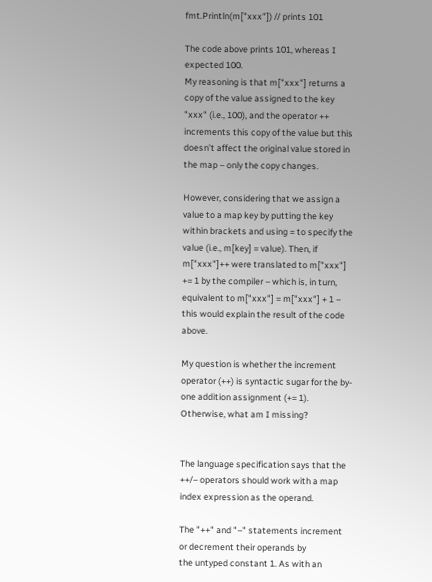fmt.Println(m["xxx"]) // prints 101

The code above prints 101, whereas I expected 100.
My reasoning is that m["xxx"] returns a copy of the value assigned to the key "xxx" (i.e., 100), and the operator ++ increments this copy of the value but this doesn’t affect the original value stored in the map – only the copy changes.

However, considering that we assign a value to a map key by putting the key within brackets and using = to specify the value (i.e., m[key] = value). Then, if m["xxx"]++ were translated to m["xxx"] += 1 by the compiler – which is, in turn, equivalent to m["xxx"] = m["xxx"] + 1 – this would explain the result of the code above.

My question is whether the increment operator (++) is syntactic sugar for the by-one addition assignment (+= 1). Otherwise, what am I missing?


The language specification says that the ++/– operators should work with a map index expression as the operand.

The "++" and "–" statements increment or decrement their operands by
the untyped constant 1. As with an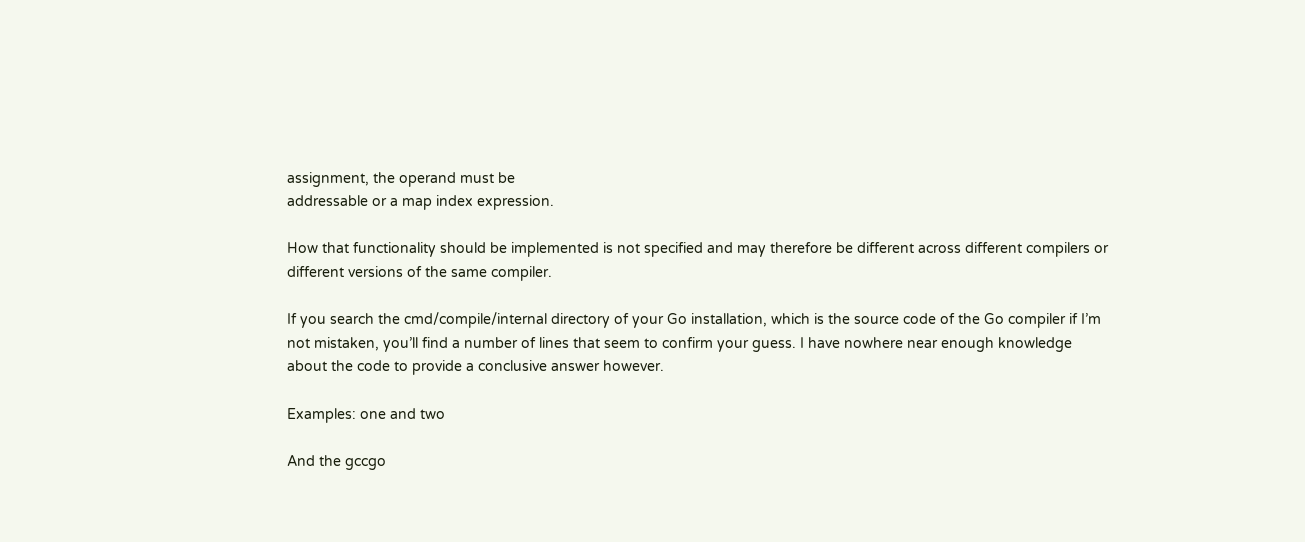assignment, the operand must be
addressable or a map index expression.

How that functionality should be implemented is not specified and may therefore be different across different compilers or different versions of the same compiler.

If you search the cmd/compile/internal directory of your Go installation, which is the source code of the Go compiler if I’m not mistaken, you’ll find a number of lines that seem to confirm your guess. I have nowhere near enough knowledge about the code to provide a conclusive answer however.

Examples: one and two

And the gccgo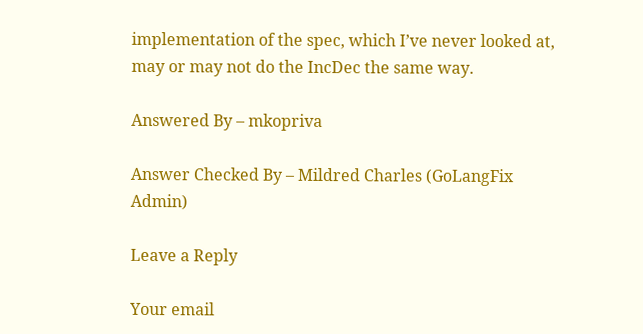implementation of the spec, which I’ve never looked at, may or may not do the IncDec the same way.

Answered By – mkopriva

Answer Checked By – Mildred Charles (GoLangFix Admin)

Leave a Reply

Your email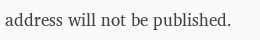address will not be published.